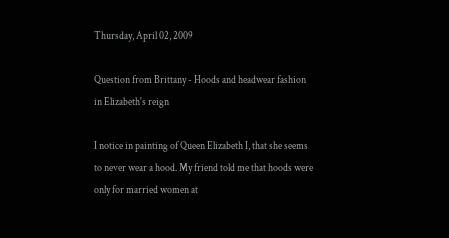Thursday, April 02, 2009

Question from Brittany - Hoods and headwear fashion in Elizabeth's reign

I notice in painting of Queen Elizabeth I, that she seems to never wear a hood. My friend told me that hoods were only for married women at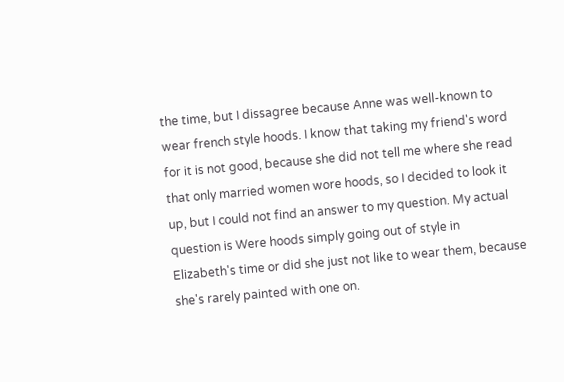the time, but I dissagree because Anne was well-known to wear french style hoods. I know that taking my friend's word for it is not good, because she did not tell me where she read that only married women wore hoods, so I decided to look it up, but I could not find an answer to my question. My actual question is Were hoods simply going out of style in Elizabeth's time or did she just not like to wear them, because she's rarely painted with one on.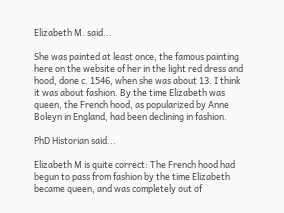Elizabeth M. said...

She was painted at least once, the famous painting here on the website of her in the light red dress and hood, done c. 1546, when she was about 13. I think it was about fashion. By the time Elizabeth was queen, the French hood, as popularized by Anne Boleyn in England, had been declining in fashion.

PhD Historian said...

Elizabeth M is quite correct: The French hood had begun to pass from fashion by the time Elizabeth became queen, and was completely out of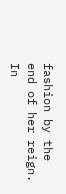fashion by the end of her reign. In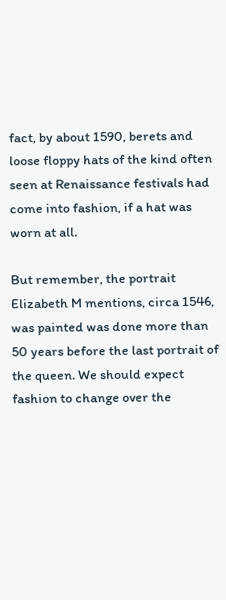fact, by about 1590, berets and loose floppy hats of the kind often seen at Renaissance festivals had come into fashion, if a hat was worn at all.

But remember, the portrait Elizabeth M mentions, circa 1546, was painted was done more than 50 years before the last portrait of the queen. We should expect fashion to change over the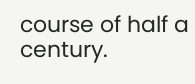course of half a century.